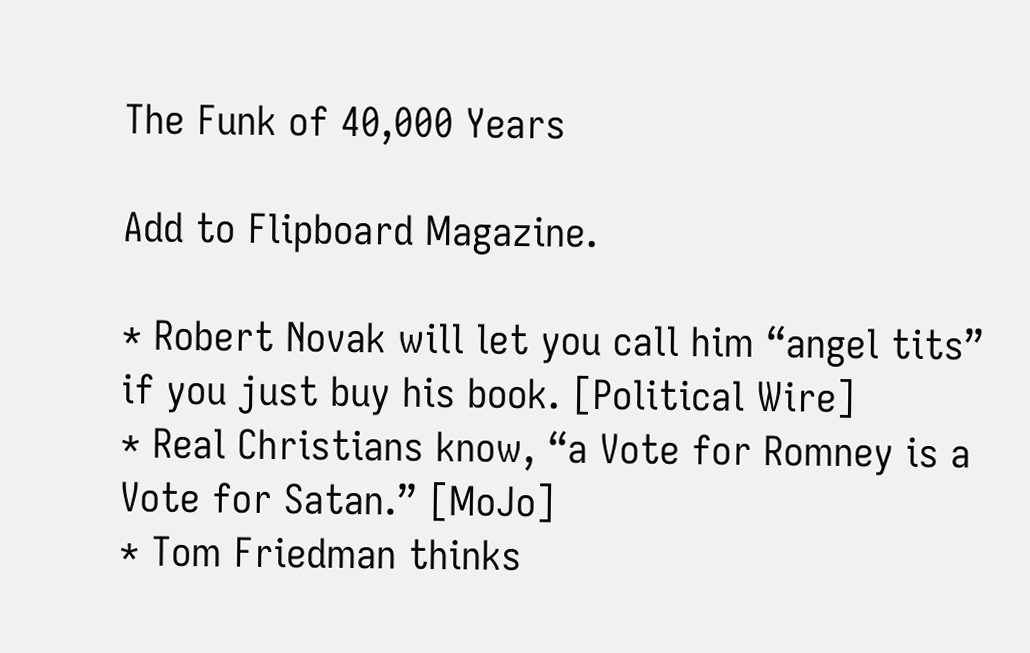The Funk of 40,000 Years

Add to Flipboard Magazine.

* Robert Novak will let you call him “angel tits” if you just buy his book. [Political Wire]
* Real Christians know, “a Vote for Romney is a Vote for Satan.” [MoJo]
* Tom Friedman thinks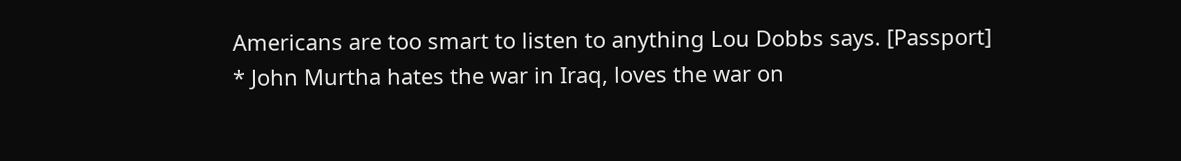Americans are too smart to listen to anything Lou Dobbs says. [Passport]
* John Murtha hates the war in Iraq, loves the war on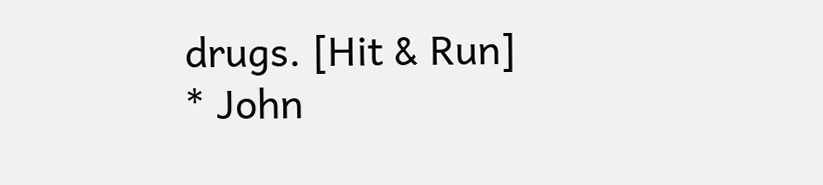drugs. [Hit & Run]
* John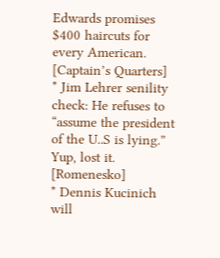Edwards promises $400 haircuts for every American. [Captain’s Quarters]
* Jim Lehrer senility check: He refuses to “assume the president of the U..S is lying.” Yup, lost it. [Romenesko]
* Dennis Kucinich will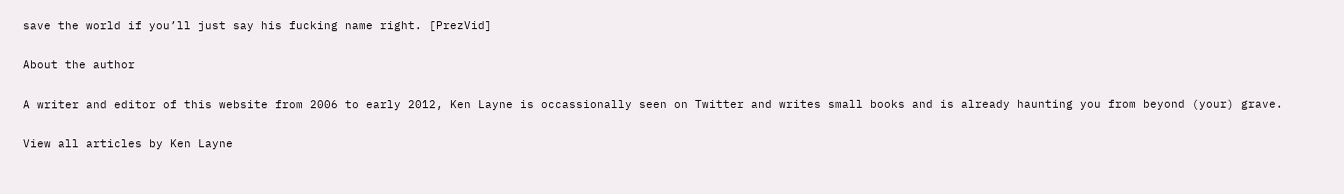save the world if you’ll just say his fucking name right. [PrezVid]

About the author

A writer and editor of this website from 2006 to early 2012, Ken Layne is occassionally seen on Twitter and writes small books and is already haunting you from beyond (your) grave.

View all articles by Ken Layne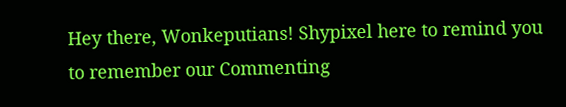Hey there, Wonkeputians! Shypixel here to remind you to remember our Commenting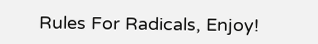Rules For Radicals, Enjoy!